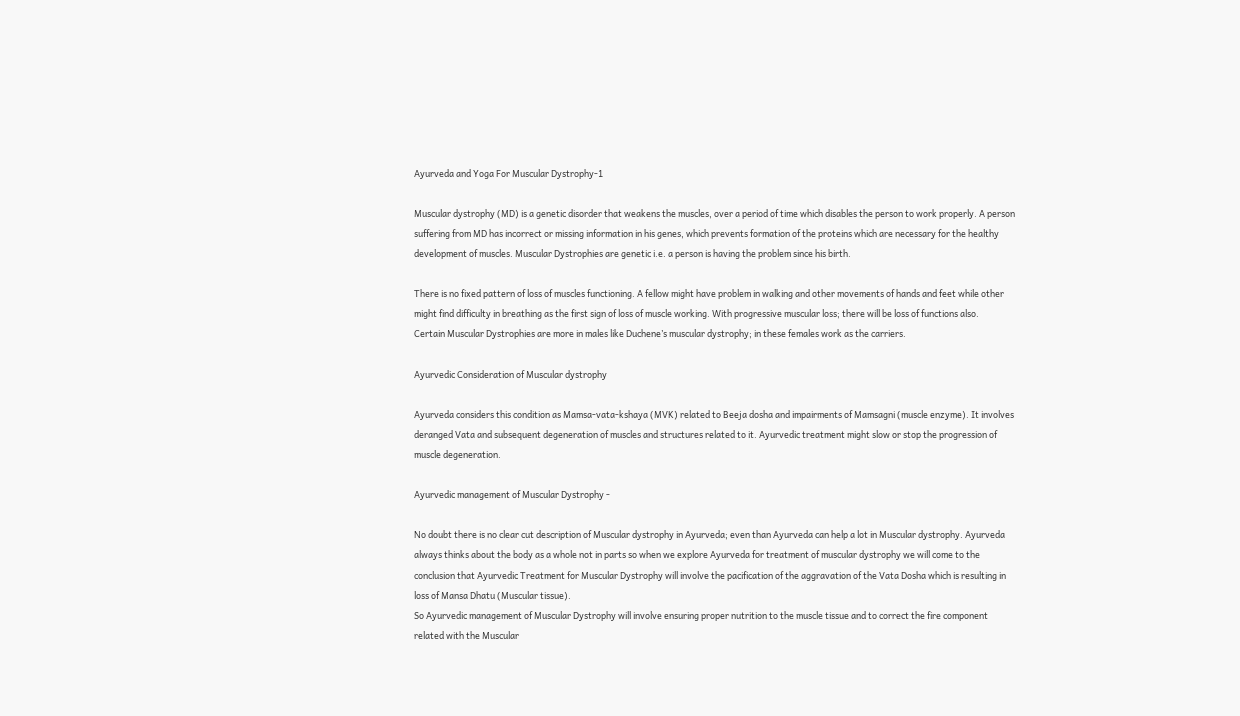Ayurveda and Yoga For Muscular Dystrophy-1

Muscular dystrophy (MD) is a genetic disorder that weakens the muscles, over a period of time which disables the person to work properly. A person suffering from MD has incorrect or missing information in his genes, which prevents formation of the proteins which are necessary for the healthy development of muscles. Muscular Dystrophies are genetic i.e. a person is having the problem since his birth.

There is no fixed pattern of loss of muscles functioning. A fellow might have problem in walking and other movements of hands and feet while other might find difficulty in breathing as the first sign of loss of muscle working. With progressive muscular loss; there will be loss of functions also.
Certain Muscular Dystrophies are more in males like Duchene’s muscular dystrophy; in these females work as the carriers.

Ayurvedic Consideration of Muscular dystrophy

Ayurveda considers this condition as Mamsa-vata-kshaya (MVK) related to Beeja dosha and impairments of Mamsagni (muscle enzyme). It involves deranged Vata and subsequent degeneration of muscles and structures related to it. Ayurvedic treatment might slow or stop the progression of muscle degeneration.

Ayurvedic management of Muscular Dystrophy -

No doubt there is no clear cut description of Muscular dystrophy in Ayurveda; even than Ayurveda can help a lot in Muscular dystrophy. Ayurveda always thinks about the body as a whole not in parts so when we explore Ayurveda for treatment of muscular dystrophy we will come to the conclusion that Ayurvedic Treatment for Muscular Dystrophy will involve the pacification of the aggravation of the Vata Dosha which is resulting in loss of Mansa Dhatu (Muscular tissue).
So Ayurvedic management of Muscular Dystrophy will involve ensuring proper nutrition to the muscle tissue and to correct the fire component related with the Muscular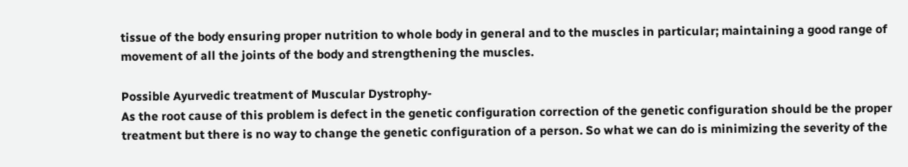tissue of the body ensuring proper nutrition to whole body in general and to the muscles in particular; maintaining a good range of movement of all the joints of the body and strengthening the muscles.

Possible Ayurvedic treatment of Muscular Dystrophy-
As the root cause of this problem is defect in the genetic configuration correction of the genetic configuration should be the proper treatment but there is no way to change the genetic configuration of a person. So what we can do is minimizing the severity of the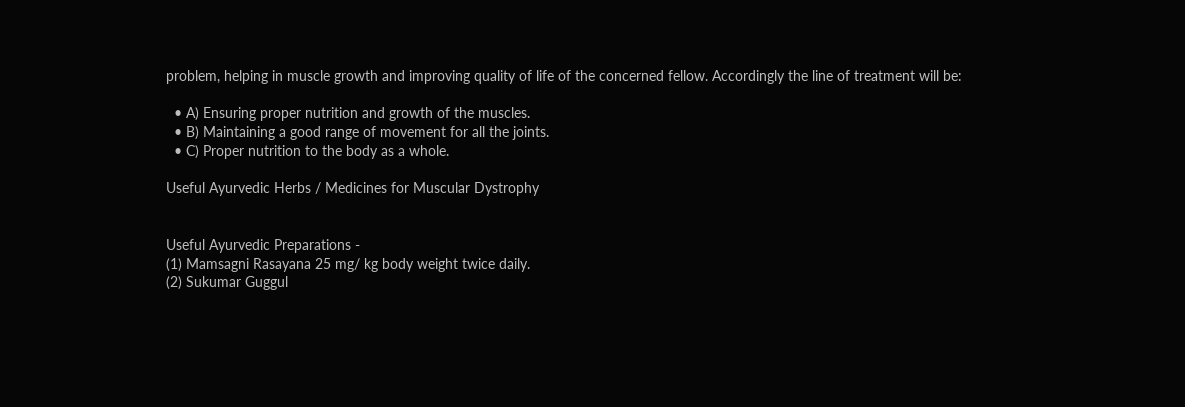problem, helping in muscle growth and improving quality of life of the concerned fellow. Accordingly the line of treatment will be:

  • A) Ensuring proper nutrition and growth of the muscles.
  • B) Maintaining a good range of movement for all the joints.
  • C) Proper nutrition to the body as a whole.

Useful Ayurvedic Herbs / Medicines for Muscular Dystrophy


Useful Ayurvedic Preparations -
(1) Mamsagni Rasayana 25 mg/ kg body weight twice daily.
(2) Sukumar Guggul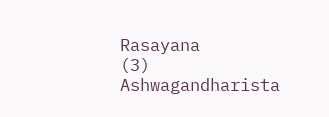Rasayana
(3) Ashwagandharista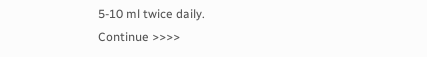5-10 ml twice daily.
Continue >>>>